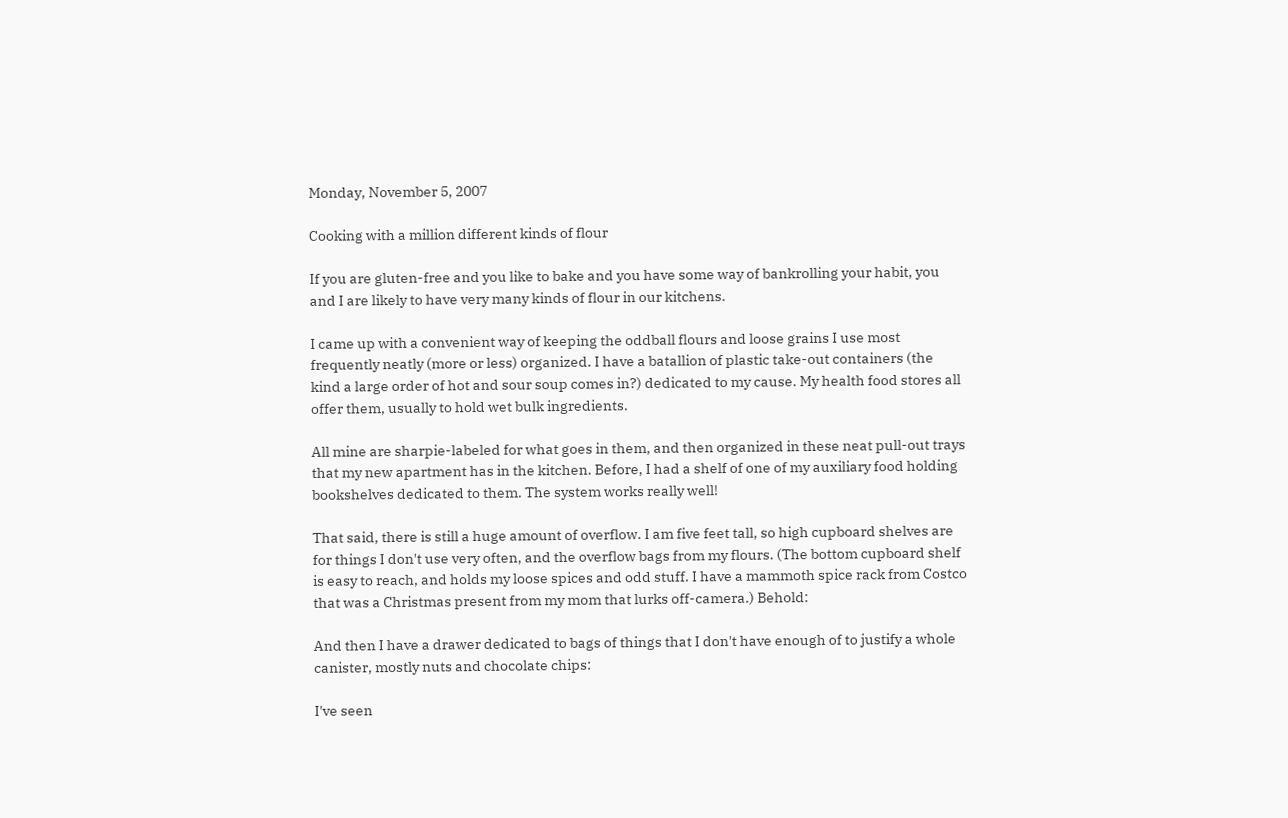Monday, November 5, 2007

Cooking with a million different kinds of flour

If you are gluten-free and you like to bake and you have some way of bankrolling your habit, you and I are likely to have very many kinds of flour in our kitchens.

I came up with a convenient way of keeping the oddball flours and loose grains I use most frequently neatly (more or less) organized. I have a batallion of plastic take-out containers (the kind a large order of hot and sour soup comes in?) dedicated to my cause. My health food stores all offer them, usually to hold wet bulk ingredients.

All mine are sharpie-labeled for what goes in them, and then organized in these neat pull-out trays that my new apartment has in the kitchen. Before, I had a shelf of one of my auxiliary food holding bookshelves dedicated to them. The system works really well!

That said, there is still a huge amount of overflow. I am five feet tall, so high cupboard shelves are for things I don't use very often, and the overflow bags from my flours. (The bottom cupboard shelf is easy to reach, and holds my loose spices and odd stuff. I have a mammoth spice rack from Costco that was a Christmas present from my mom that lurks off-camera.) Behold:

And then I have a drawer dedicated to bags of things that I don't have enough of to justify a whole canister, mostly nuts and chocolate chips:

I've seen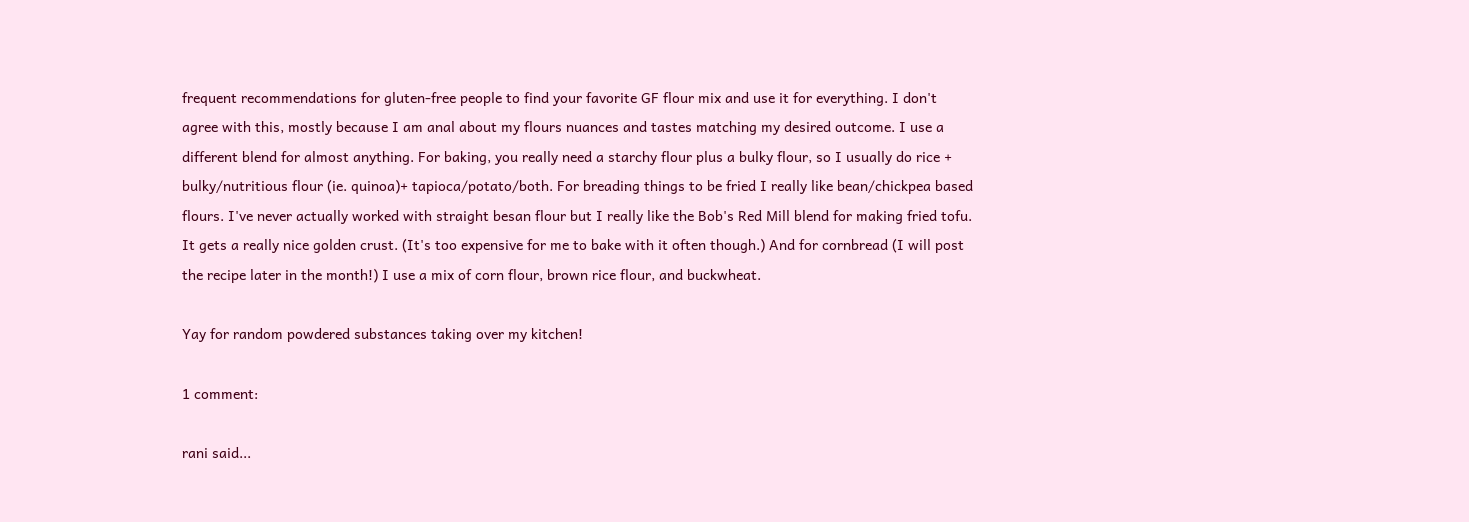frequent recommendations for gluten-free people to find your favorite GF flour mix and use it for everything. I don't agree with this, mostly because I am anal about my flours nuances and tastes matching my desired outcome. I use a different blend for almost anything. For baking, you really need a starchy flour plus a bulky flour, so I usually do rice + bulky/nutritious flour (ie. quinoa)+ tapioca/potato/both. For breading things to be fried I really like bean/chickpea based flours. I've never actually worked with straight besan flour but I really like the Bob's Red Mill blend for making fried tofu. It gets a really nice golden crust. (It's too expensive for me to bake with it often though.) And for cornbread (I will post the recipe later in the month!) I use a mix of corn flour, brown rice flour, and buckwheat.

Yay for random powdered substances taking over my kitchen!

1 comment:

rani said...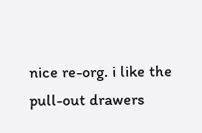nice re-org. i like the pull-out drawers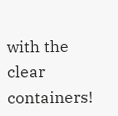with the clear containers!